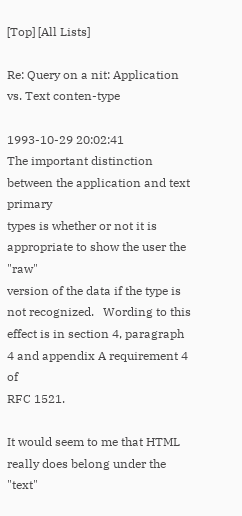[Top] [All Lists]

Re: Query on a nit: Application vs. Text conten-type

1993-10-29 20:02:41
The important distinction between the application and text primary
types is whether or not it is appropriate to show the user the "raw"
version of the data if the type is not recognized.   Wording to this
effect is in section 4, paragraph 4 and appendix A requirement 4 of
RFC 1521.

It would seem to me that HTML really does belong under the "text"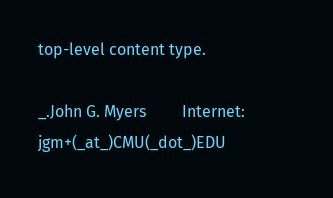top-level content type.

_.John G. Myers         Internet: jgm+(_at_)CMU(_dot_)EDU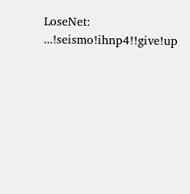LoseNet:  ...!seismo!ihnp4!!give!up